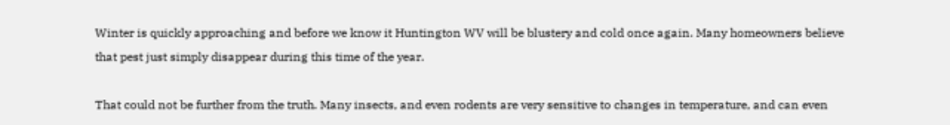Winter is quickly approaching and before we know it Huntington WV will be blustery and cold once again. Many homeowners believe that pest just simply disappear during this time of the year.

That could not be further from the truth. Many insects, and even rodents are very sensitive to changes in temperature, and can even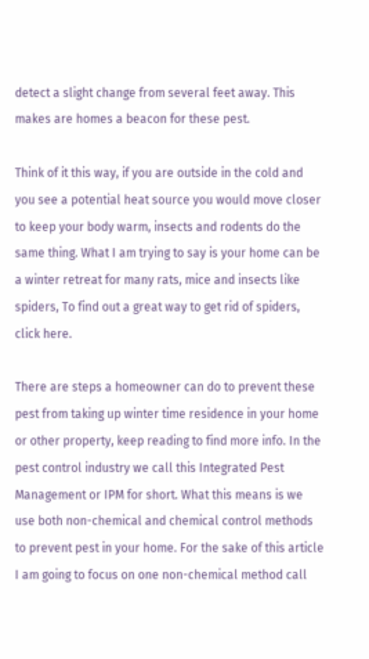detect a slight change from several feet away. This makes are homes a beacon for these pest.

Think of it this way, if you are outside in the cold and you see a potential heat source you would move closer to keep your body warm, insects and rodents do the same thing. What I am trying to say is your home can be a winter retreat for many rats, mice and insects like spiders, To find out a great way to get rid of spiders, click here.

There are steps a homeowner can do to prevent these pest from taking up winter time residence in your home or other property, keep reading to find more info. In the pest control industry we call this Integrated Pest Management or IPM for short. What this means is we use both non-chemical and chemical control methods to prevent pest in your home. For the sake of this article I am going to focus on one non-chemical method call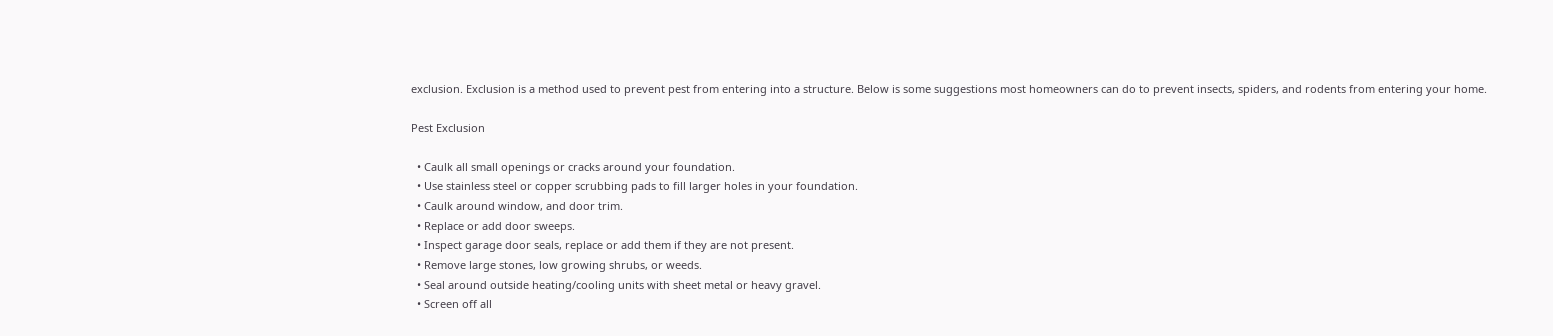exclusion. Exclusion is a method used to prevent pest from entering into a structure. Below is some suggestions most homeowners can do to prevent insects, spiders, and rodents from entering your home.

Pest Exclusion

  • Caulk all small openings or cracks around your foundation.
  • Use stainless steel or copper scrubbing pads to fill larger holes in your foundation.
  • Caulk around window, and door trim.
  • Replace or add door sweeps.
  • Inspect garage door seals, replace or add them if they are not present.
  • Remove large stones, low growing shrubs, or weeds.
  • Seal around outside heating/cooling units with sheet metal or heavy gravel.
  • Screen off all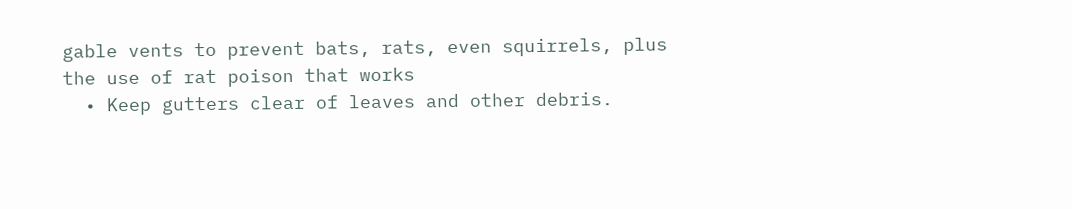gable vents to prevent bats, rats, even squirrels, plus the use of rat poison that works
  • Keep gutters clear of leaves and other debris.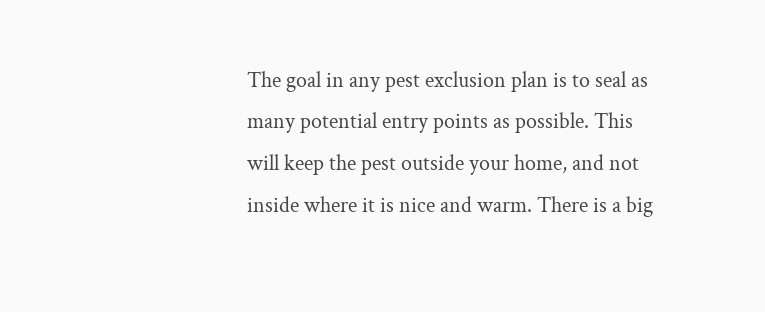The goal in any pest exclusion plan is to seal as many potential entry points as possible. This will keep the pest outside your home, and not inside where it is nice and warm. There is a big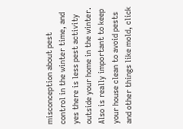misconception about pest control in the winter time, and yes there is less pest activity outside your home in the winter. Also is really important to keep your house clean to avoid pests and other things like mold, click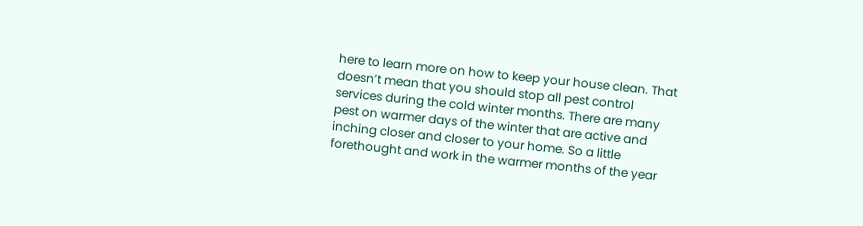here to learn more on how to keep your house clean. That doesn’t mean that you should stop all pest control services during the cold winter months. There are many pest on warmer days of the winter that are active and inching closer and closer to your home. So a little forethought and work in the warmer months of the year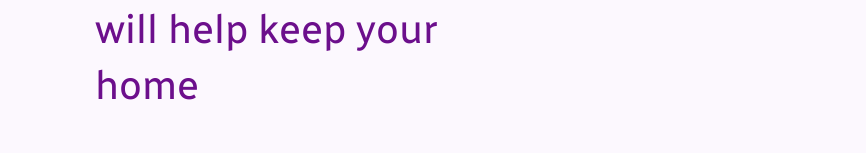will help keep your home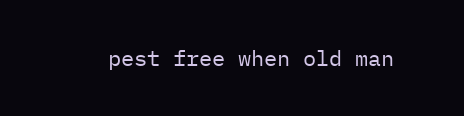pest free when old man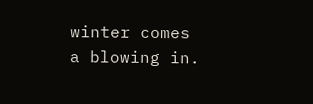winter comes a blowing in.